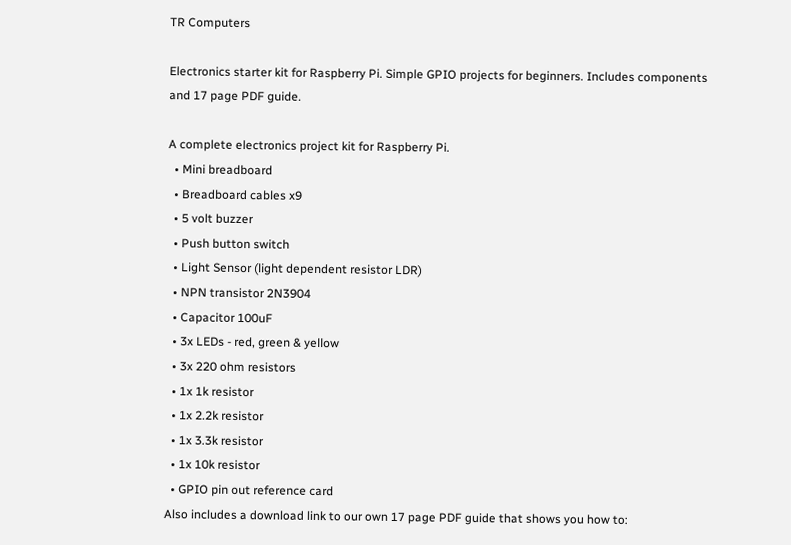TR Computers

Electronics starter kit for Raspberry Pi. Simple GPIO projects for beginners. Includes components and 17 page PDF guide.

A complete electronics project kit for Raspberry Pi.
  • Mini breadboard
  • Breadboard cables x9
  • 5 volt buzzer
  • Push button switch
  • Light Sensor (light dependent resistor LDR)
  • NPN transistor 2N3904
  • Capacitor 100uF
  • 3x LEDs - red, green & yellow
  • 3x 220 ohm resistors
  • 1x 1k resistor
  • 1x 2.2k resistor
  • 1x 3.3k resistor
  • 1x 10k resistor
  • GPIO pin out reference card
Also includes a download link to our own 17 page PDF guide that shows you how to: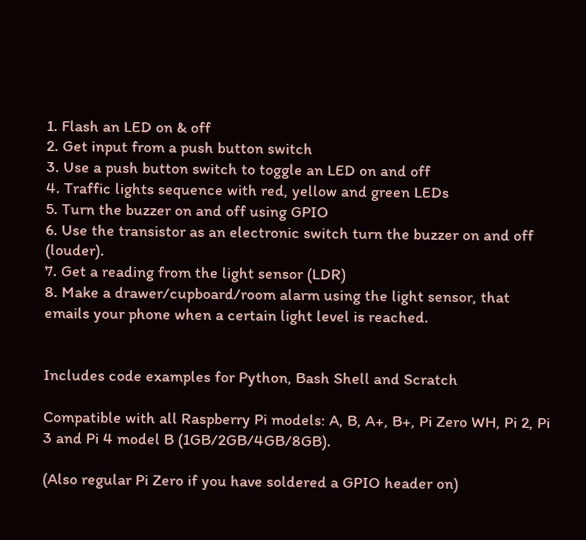1. Flash an LED on & off
2. Get input from a push button switch
3. Use a push button switch to toggle an LED on and off
4. Traffic lights sequence with red, yellow and green LEDs
5. Turn the buzzer on and off using GPIO
6. Use the transistor as an electronic switch turn the buzzer on and off (louder).
7. Get a reading from the light sensor (LDR)
8. Make a drawer/cupboard/room alarm using the light sensor, that emails your phone when a certain light level is reached.


Includes code examples for Python, Bash Shell and Scratch

Compatible with all Raspberry Pi models: A, B, A+, B+, Pi Zero WH, Pi 2, Pi 3 and Pi 4 model B (1GB/2GB/4GB/8GB).

(Also regular Pi Zero if you have soldered a GPIO header on)